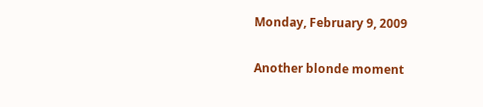Monday, February 9, 2009

Another blonde moment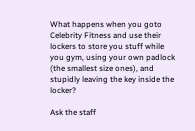What happens when you goto Celebrity Fitness and use their lockers to store you stuff while you gym, using your own padlock (the smallest size ones), and stupidly leaving the key inside the locker?

Ask the staff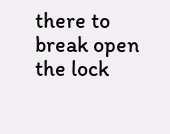there to break open the lock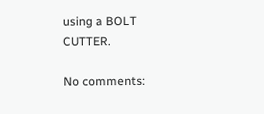using a BOLT CUTTER.

No comments: